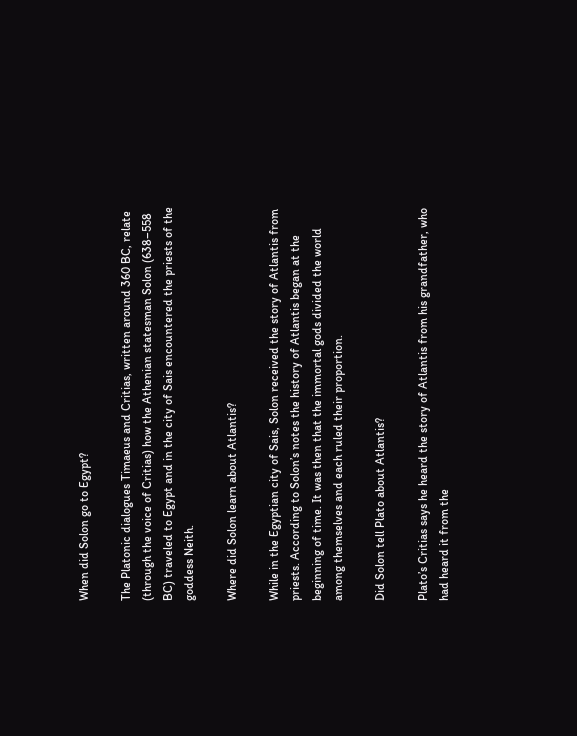When did Solon go to Egypt?

The Platonic dialogues Timaeus and Critias, written around 360 BC, relate (through the voice of Critias) how the Athenian statesman Solon (638–558 BC) traveled to Egypt and in the city of Sais encountered the priests of the goddess Neith.

Where did Solon learn about Atlantis?

While in the Egyptian city of Sais, Solon received the story of Atlantis from priests. According to Solon’s notes the history of Atlantis began at the beginning of time. It was then that the immortal gods divided the world among themselves and each ruled their proportion.

Did Solon tell Plato about Atlantis?

Plato’s Critias says he heard the story of Atlantis from his grandfather, who had heard it from the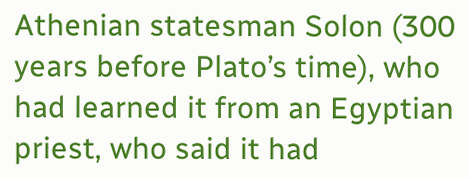Athenian statesman Solon (300 years before Plato’s time), who had learned it from an Egyptian priest, who said it had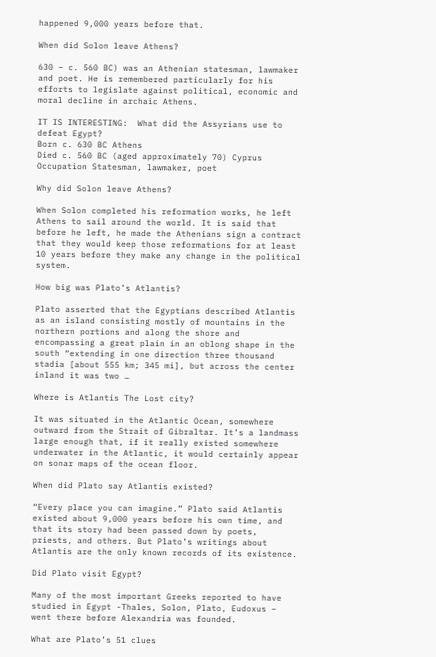happened 9,000 years before that.

When did Solon leave Athens?

630 – c. 560 BC) was an Athenian statesman, lawmaker and poet. He is remembered particularly for his efforts to legislate against political, economic and moral decline in archaic Athens.

IT IS INTERESTING:  What did the Assyrians use to defeat Egypt?
Born c. 630 BC Athens
Died c. 560 BC (aged approximately 70) Cyprus
Occupation Statesman, lawmaker, poet

Why did Solon leave Athens?

When Solon completed his reformation works, he left Athens to sail around the world. It is said that before he left, he made the Athenians sign a contract that they would keep those reformations for at least 10 years before they make any change in the political system.

How big was Plato’s Atlantis?

Plato asserted that the Egyptians described Atlantis as an island consisting mostly of mountains in the northern portions and along the shore and encompassing a great plain in an oblong shape in the south “extending in one direction three thousand stadia [about 555 km; 345 mi], but across the center inland it was two …

Where is Atlantis The Lost city?

It was situated in the Atlantic Ocean, somewhere outward from the Strait of Gibraltar. It’s a landmass large enough that, if it really existed somewhere underwater in the Atlantic, it would certainly appear on sonar maps of the ocean floor.

When did Plato say Atlantis existed?

“Every place you can imagine.” Plato said Atlantis existed about 9,000 years before his own time, and that its story had been passed down by poets, priests, and others. But Plato’s writings about Atlantis are the only known records of its existence.

Did Plato visit Egypt?

Many of the most important Greeks reported to have studied in Egypt -Thales, Solon, Plato, Eudoxus – went there before Alexandria was founded.

What are Plato’s 51 clues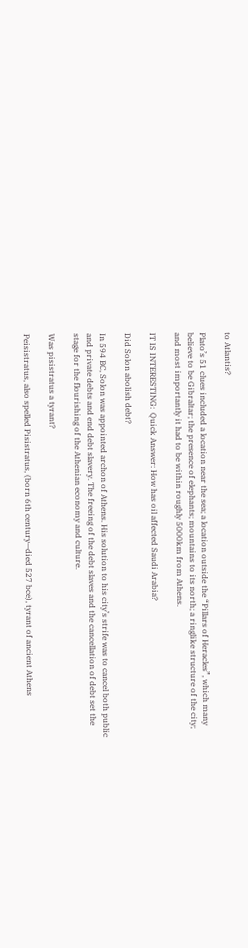to Atlantis?

Plato’s 51 clues included a location near the sea; a location outside the “Pillars of Heracles”, which many believe to be Gibraltar; the presence of elephants; mountains to its north; a ringlike structure of the city; and most importantly it had to be within roughly 5000km from Athens.

IT IS INTERESTING:  Quick Answer: How has oil affected Saudi Arabia?

Did Solon abolish debt?

In 594 BC, Solon was appointed archon of Athens. His solution to his city’s strife was to cancel both public and private debts and end debt slavery. The freeing of the debt slaves and the cancellation of debt set the stage for the flourishing of the Athenian economy and culture.

Was pisistratus a tyrant?

Peisistratus, also spelled Pisistratus, (born 6th century—died 527 bce), tyrant of ancient Athens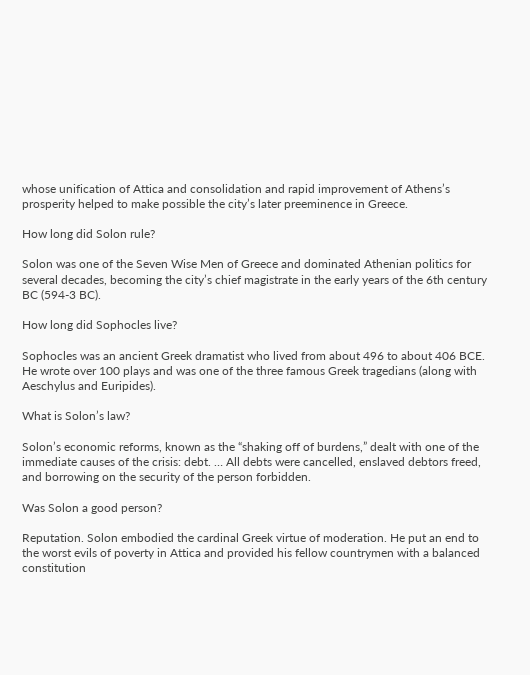whose unification of Attica and consolidation and rapid improvement of Athens’s prosperity helped to make possible the city’s later preeminence in Greece.

How long did Solon rule?

Solon was one of the Seven Wise Men of Greece and dominated Athenian politics for several decades, becoming the city’s chief magistrate in the early years of the 6th century BC (594-3 BC).

How long did Sophocles live?

Sophocles was an ancient Greek dramatist who lived from about 496 to about 406 BCE. He wrote over 100 plays and was one of the three famous Greek tragedians (along with Aeschylus and Euripides).

What is Solon’s law?

Solon’s economic reforms, known as the “shaking off of burdens,” dealt with one of the immediate causes of the crisis: debt. … All debts were cancelled, enslaved debtors freed, and borrowing on the security of the person forbidden.

Was Solon a good person?

Reputation. Solon embodied the cardinal Greek virtue of moderation. He put an end to the worst evils of poverty in Attica and provided his fellow countrymen with a balanced constitution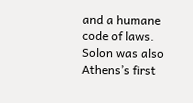and a humane code of laws. Solon was also Athens’s first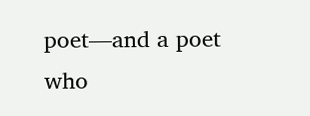poet—and a poet who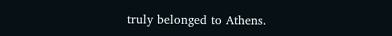truly belonged to Athens.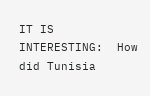IT IS INTERESTING:  How did Tunisia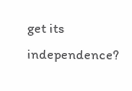get its independence?